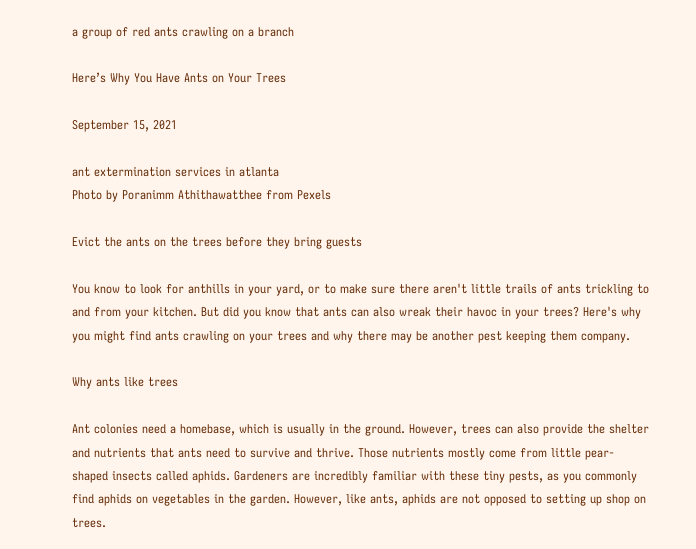a group of red ants crawling on a branch

Here’s Why You Have Ants on Your Trees

September 15, 2021

ant extermination services in atlanta
Photo by Poranimm Athithawatthee from Pexels

Evict the ants on the trees before they bring guests

You know to look for anthills in your yard, or to make sure there aren't little trails of ants trickling to and from your kitchen. But did you know that ants can also wreak their havoc in your trees? Here's why you might find ants crawling on your trees and why there may be another pest keeping them company.

Why ants like trees

Ant colonies need a homebase, which is usually in the ground. However, trees can also provide the shelter and nutrients that ants need to survive and thrive. Those nutrients mostly come from little pear-shaped insects called aphids. Gardeners are incredibly familiar with these tiny pests, as you commonly find aphids on vegetables in the garden. However, like ants, aphids are not opposed to setting up shop on trees.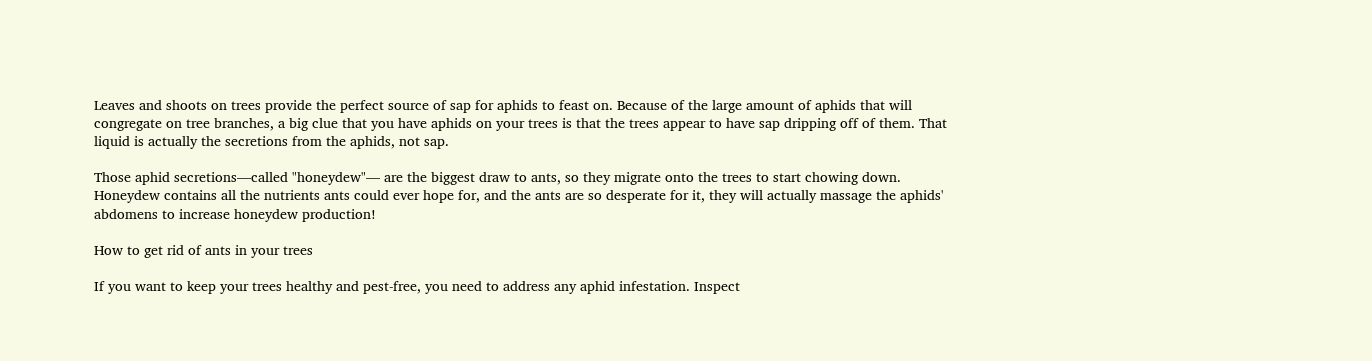Leaves and shoots on trees provide the perfect source of sap for aphids to feast on. Because of the large amount of aphids that will congregate on tree branches, a big clue that you have aphids on your trees is that the trees appear to have sap dripping off of them. That liquid is actually the secretions from the aphids, not sap.

Those aphid secretions—called "honeydew"— are the biggest draw to ants, so they migrate onto the trees to start chowing down. Honeydew contains all the nutrients ants could ever hope for, and the ants are so desperate for it, they will actually massage the aphids' abdomens to increase honeydew production!

How to get rid of ants in your trees

If you want to keep your trees healthy and pest-free, you need to address any aphid infestation. Inspect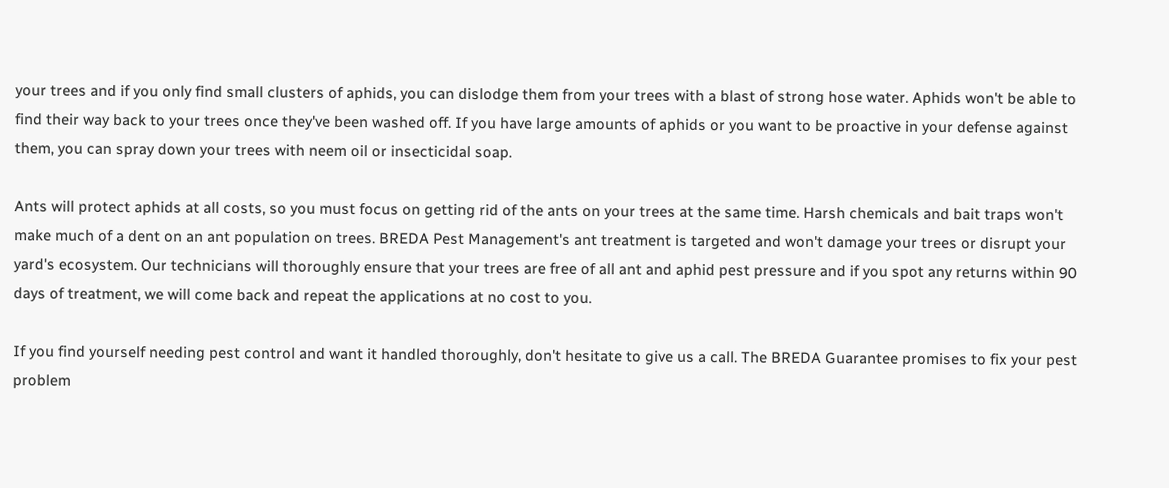your trees and if you only find small clusters of aphids, you can dislodge them from your trees with a blast of strong hose water. Aphids won't be able to find their way back to your trees once they've been washed off. If you have large amounts of aphids or you want to be proactive in your defense against them, you can spray down your trees with neem oil or insecticidal soap.

Ants will protect aphids at all costs, so you must focus on getting rid of the ants on your trees at the same time. Harsh chemicals and bait traps won't make much of a dent on an ant population on trees. BREDA Pest Management's ant treatment is targeted and won't damage your trees or disrupt your yard's ecosystem. Our technicians will thoroughly ensure that your trees are free of all ant and aphid pest pressure and if you spot any returns within 90 days of treatment, we will come back and repeat the applications at no cost to you.

If you find yourself needing pest control and want it handled thoroughly, don't hesitate to give us a call. The BREDA Guarantee promises to fix your pest problem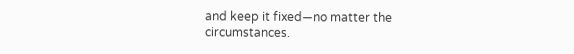and keep it fixed—no matter the circumstances.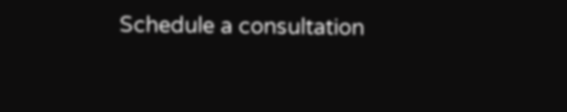Schedule a consultation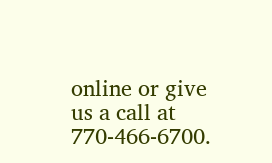online or give us a call at 770-466-6700.